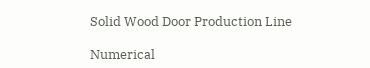Solid Wood Door Production Line

Numerical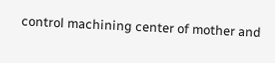control machining center of mother and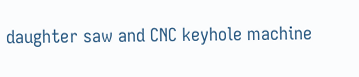daughter saw and CNC keyhole machine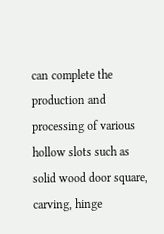can complete the production and processing of various hollow slots such as solid wood door square, carving, hinge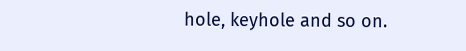hole, keyhole and so on.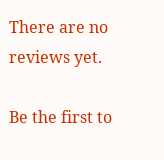There are no reviews yet.

Be the first to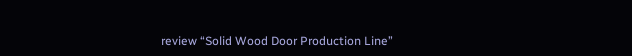review “Solid Wood Door Production Line”